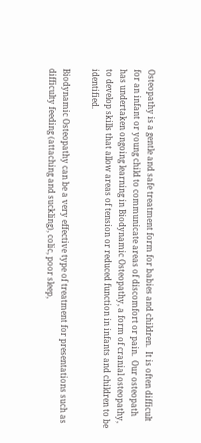Osteopathy is a gentle and safe treatment form for babies and children.  It is often difficult for an infant or young child to communicate areas of discomfort or pain.  Our osteopath has undertaken ongoing learning in Biodynamic Osteopathy, a form of cranial osteopathy, to develop skills that allow areas of tension or reduced function in infants and children to be identified.

Biodynamic Osteopathy can be a very effective type of treatment for presentations such as difficulty feeding (attaching and suckling), colic, poor sleep,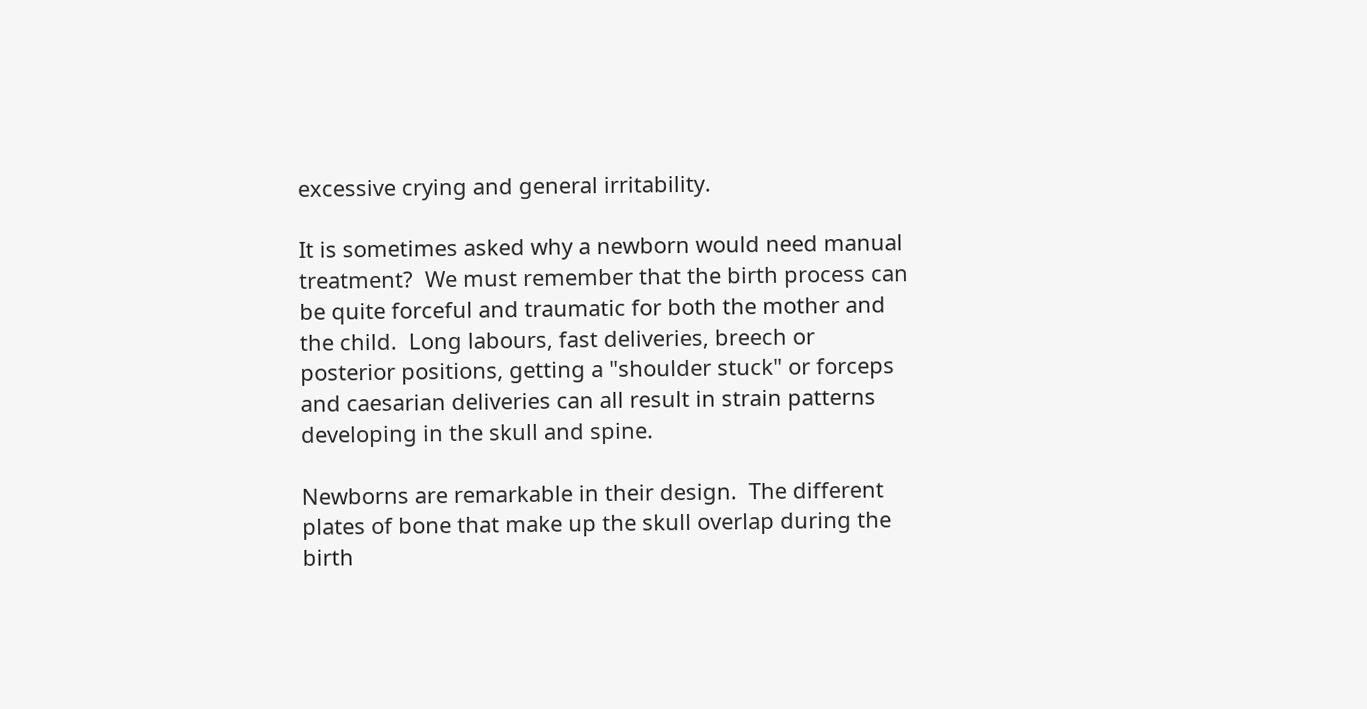excessive crying and general irritability.

It is sometimes asked why a newborn would need manual treatment?  We must remember that the birth process can be quite forceful and traumatic for both the mother and the child.  Long labours, fast deliveries, breech or posterior positions, getting a "shoulder stuck" or forceps and caesarian deliveries can all result in strain patterns developing in the skull and spine.

Newborns are remarkable in their design.  The different plates of bone that make up the skull overlap during the birth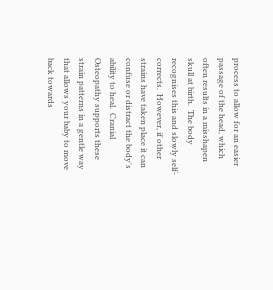process to allow for an easier passage of the head, which often results in a misshapen skull at birth.  The body recognises this and slowly self-corrects.  However, if other strains have taken place it can confuse or distract the body's ability to heal.  Cranial Osteopathy supports these strain patterns in a gentle way that allows your baby to move back towards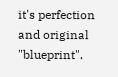it's perfection and original "blueprint".